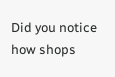Did you notice how shops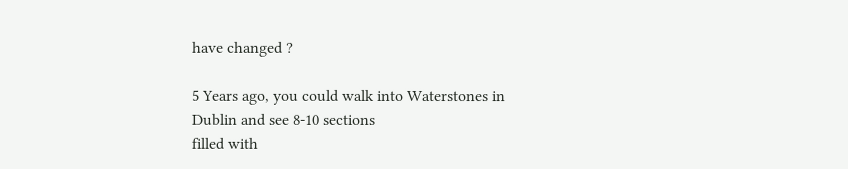have changed ?

5 Years ago, you could walk into Waterstones in Dublin and see 8-10 sections
filled with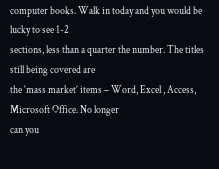computer books. Walk in today and you would be lucky to see 1-2
sections, less than a quarter the number. The titles still being covered are
the ‘mass market’ items – Word, Excel , Access, Microsoft Office. No longer
can you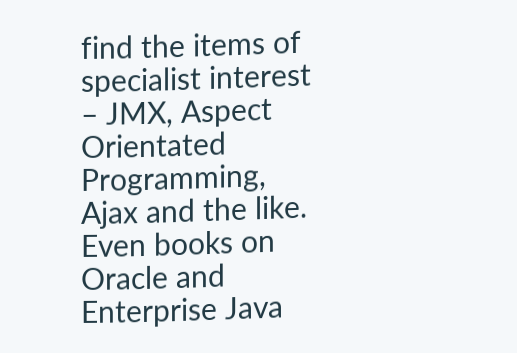find the items of specialist interest – JMX, Aspect Orientated
Programming, Ajax and the like. Even books on Oracle and Enterprise Java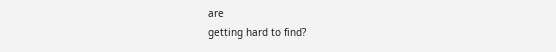are
getting hard to find?